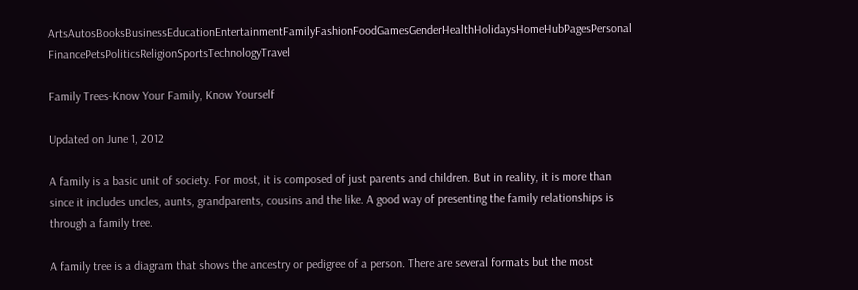ArtsAutosBooksBusinessEducationEntertainmentFamilyFashionFoodGamesGenderHealthHolidaysHomeHubPagesPersonal FinancePetsPoliticsReligionSportsTechnologyTravel

Family Trees-Know Your Family, Know Yourself

Updated on June 1, 2012

A family is a basic unit of society. For most, it is composed of just parents and children. But in reality, it is more than since it includes uncles, aunts, grandparents, cousins and the like. A good way of presenting the family relationships is through a family tree.

A family tree is a diagram that shows the ancestry or pedigree of a person. There are several formats but the most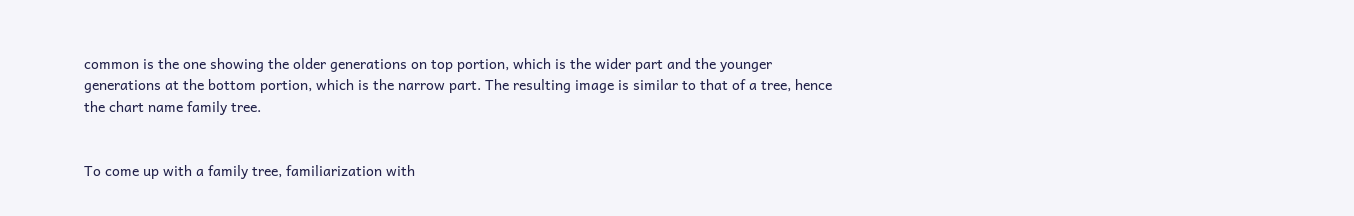common is the one showing the older generations on top portion, which is the wider part and the younger generations at the bottom portion, which is the narrow part. The resulting image is similar to that of a tree, hence the chart name family tree.


To come up with a family tree, familiarization with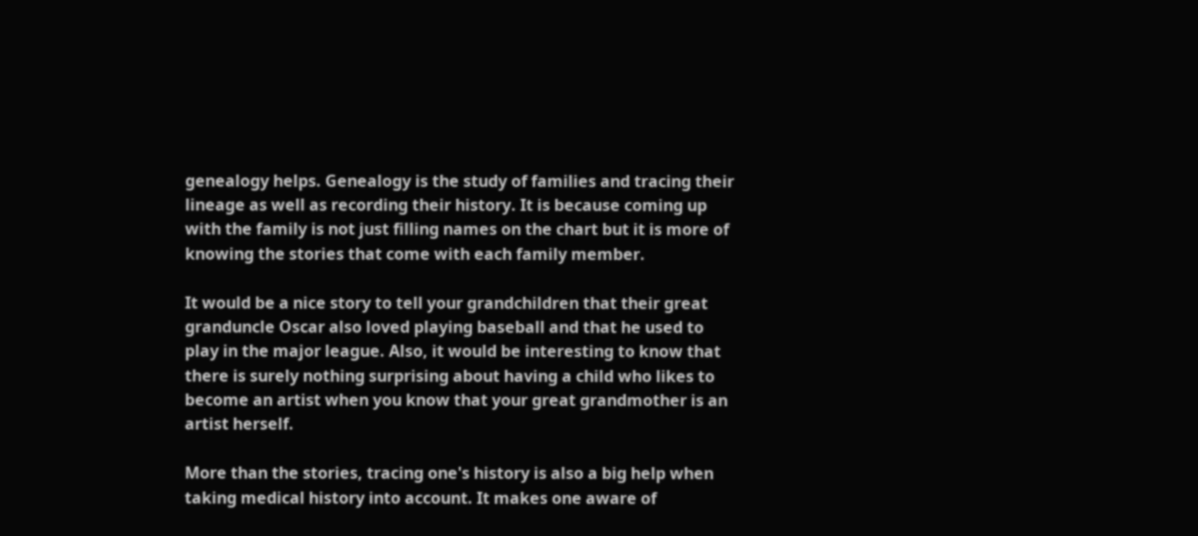genealogy helps. Genealogy is the study of families and tracing their lineage as well as recording their history. It is because coming up with the family is not just filling names on the chart but it is more of knowing the stories that come with each family member.

It would be a nice story to tell your grandchildren that their great granduncle Oscar also loved playing baseball and that he used to play in the major league. Also, it would be interesting to know that there is surely nothing surprising about having a child who likes to become an artist when you know that your great grandmother is an artist herself.

More than the stories, tracing one's history is also a big help when taking medical history into account. It makes one aware of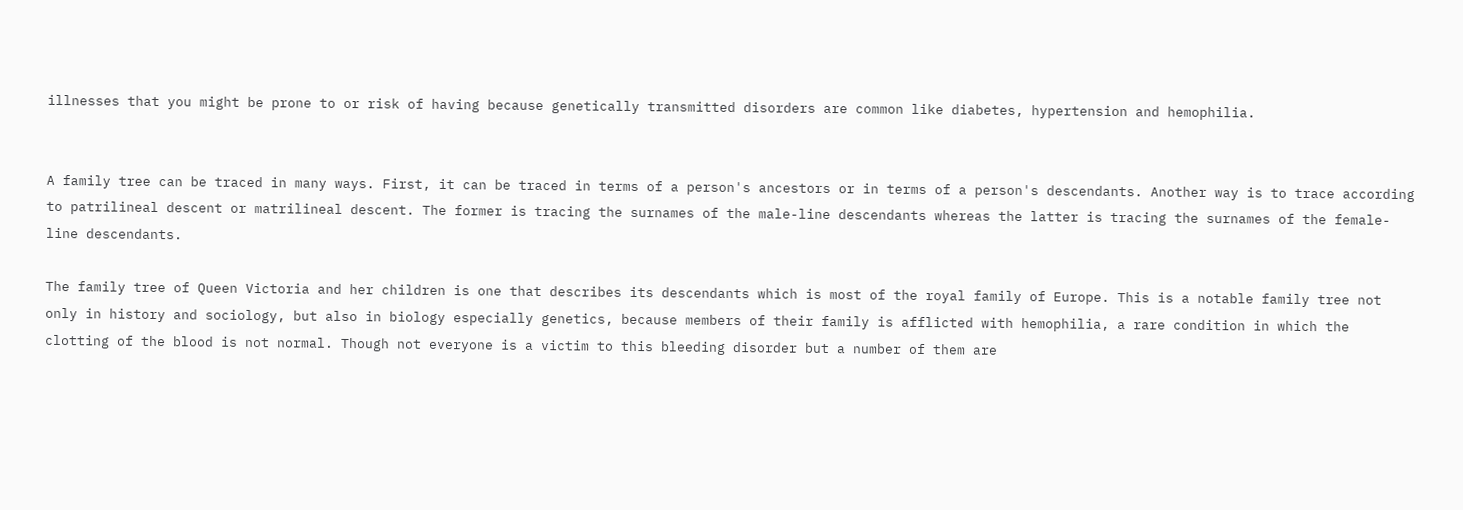illnesses that you might be prone to or risk of having because genetically transmitted disorders are common like diabetes, hypertension and hemophilia.


A family tree can be traced in many ways. First, it can be traced in terms of a person's ancestors or in terms of a person's descendants. Another way is to trace according to patrilineal descent or matrilineal descent. The former is tracing the surnames of the male-line descendants whereas the latter is tracing the surnames of the female-line descendants.

The family tree of Queen Victoria and her children is one that describes its descendants which is most of the royal family of Europe. This is a notable family tree not only in history and sociology, but also in biology especially genetics, because members of their family is afflicted with hemophilia, a rare condition in which the clotting of the blood is not normal. Though not everyone is a victim to this bleeding disorder but a number of them are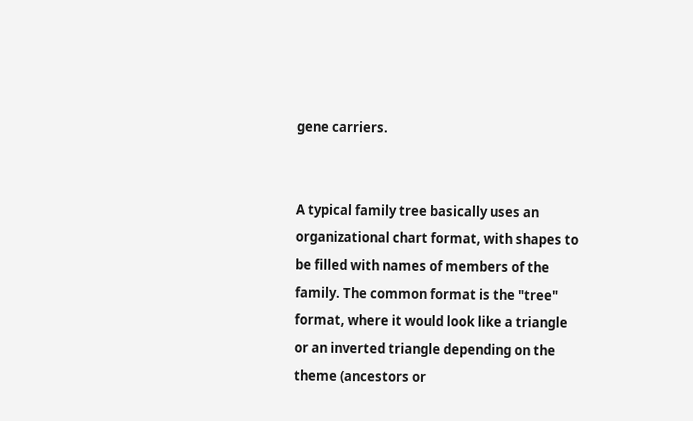gene carriers.


A typical family tree basically uses an organizational chart format, with shapes to be filled with names of members of the family. The common format is the "tree" format, where it would look like a triangle or an inverted triangle depending on the theme (ancestors or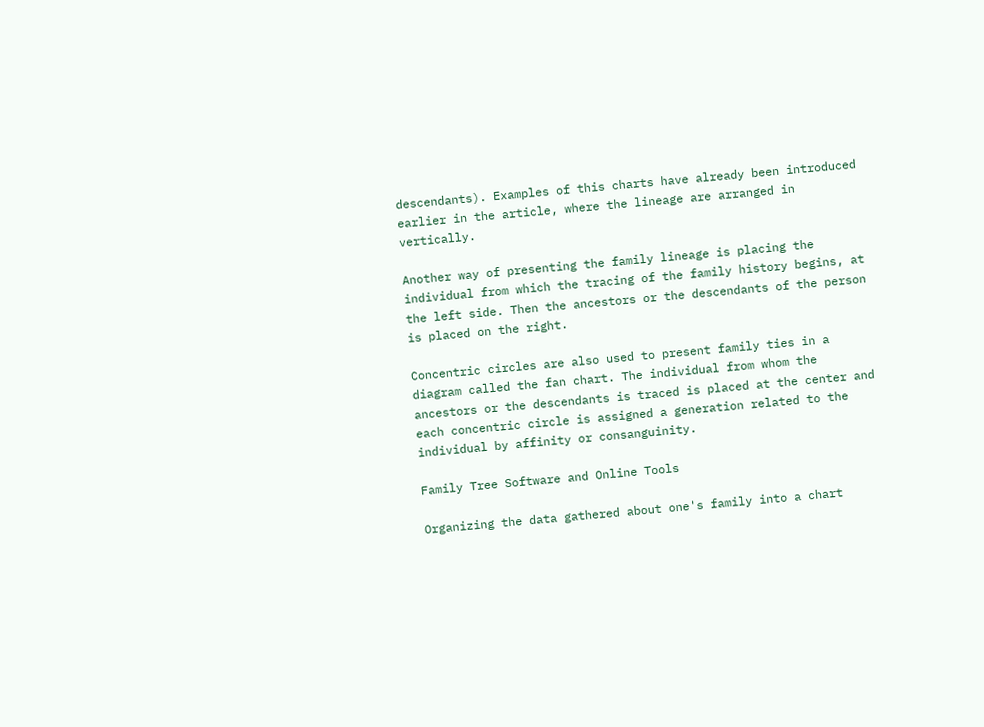descendants). Examples of this charts have already been introduced earlier in the article, where the lineage are arranged in vertically.

Another way of presenting the family lineage is placing the individual from which the tracing of the family history begins, at the left side. Then the ancestors or the descendants of the person is placed on the right.

Concentric circles are also used to present family ties in a diagram called the fan chart. The individual from whom the ancestors or the descendants is traced is placed at the center and each concentric circle is assigned a generation related to the individual by affinity or consanguinity.

Family Tree Software and Online Tools

Organizing the data gathered about one's family into a chart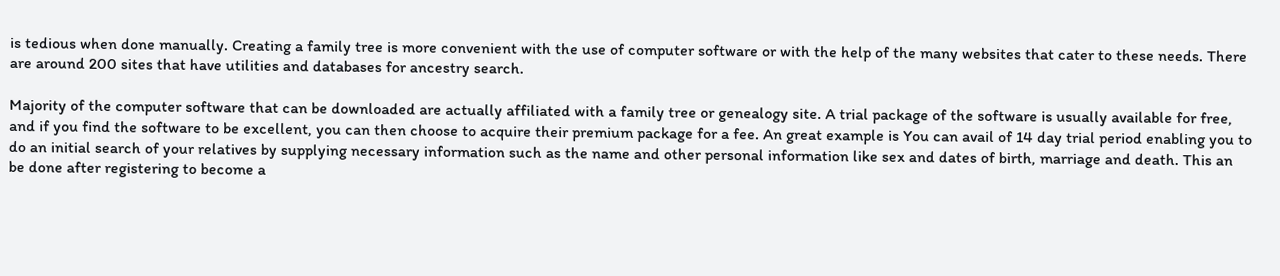is tedious when done manually. Creating a family tree is more convenient with the use of computer software or with the help of the many websites that cater to these needs. There are around 200 sites that have utilities and databases for ancestry search.

Majority of the computer software that can be downloaded are actually affiliated with a family tree or genealogy site. A trial package of the software is usually available for free, and if you find the software to be excellent, you can then choose to acquire their premium package for a fee. An great example is You can avail of 14 day trial period enabling you to do an initial search of your relatives by supplying necessary information such as the name and other personal information like sex and dates of birth, marriage and death. This an be done after registering to become a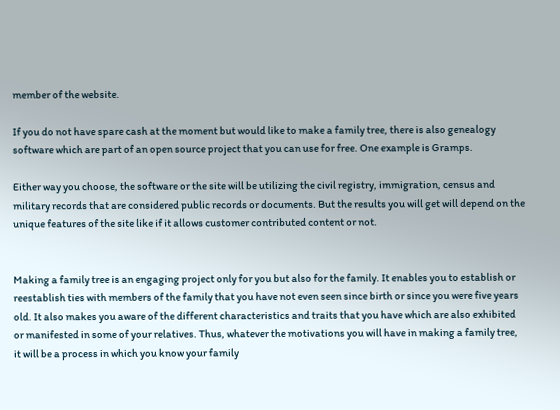member of the website.

If you do not have spare cash at the moment but would like to make a family tree, there is also genealogy software which are part of an open source project that you can use for free. One example is Gramps.

Either way you choose, the software or the site will be utilizing the civil registry, immigration, census and military records that are considered public records or documents. But the results you will get will depend on the unique features of the site like if it allows customer contributed content or not.


Making a family tree is an engaging project only for you but also for the family. It enables you to establish or reestablish ties with members of the family that you have not even seen since birth or since you were five years old. It also makes you aware of the different characteristics and traits that you have which are also exhibited or manifested in some of your relatives. Thus, whatever the motivations you will have in making a family tree, it will be a process in which you know your family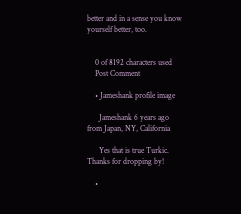better and in a sense you know yourself better, too.


    0 of 8192 characters used
    Post Comment

    • Jameshank profile image

      Jameshank 6 years ago from Japan, NY, California

      Yes that is true Turkic. Thanks for dropping by!

    •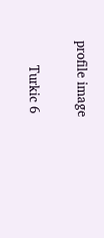profile image

      Turkic 6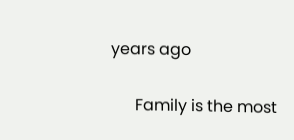years ago

      Family is the most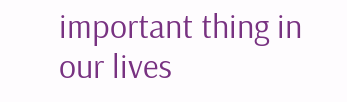important thing in our lives